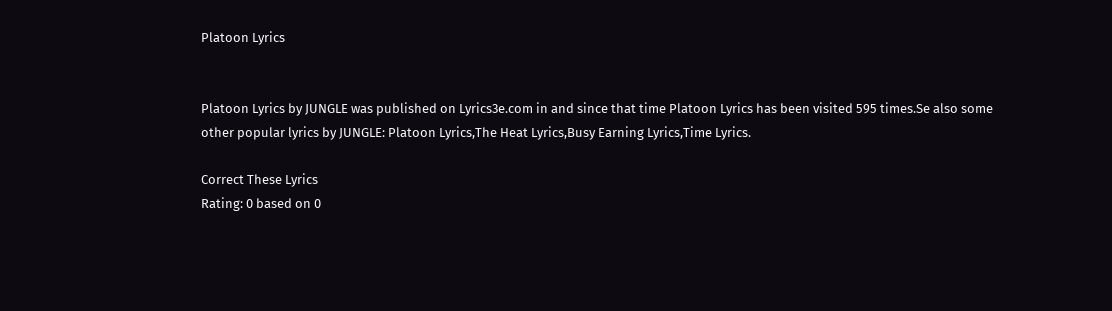Platoon Lyrics


Platoon Lyrics by JUNGLE was published on Lyrics3e.com in and since that time Platoon Lyrics has been visited 595 times.Se also some other popular lyrics by JUNGLE: Platoon Lyrics,The Heat Lyrics,Busy Earning Lyrics,Time Lyrics.

Correct These Lyrics
Rating: 0 based on 0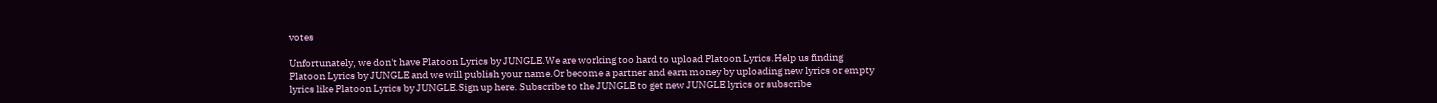votes

Unfortunately, we don't have Platoon Lyrics by JUNGLE.We are working too hard to upload Platoon Lyrics.Help us finding Platoon Lyrics by JUNGLE and we will publish your name.Or become a partner and earn money by uploading new lyrics or empty lyrics like Platoon Lyrics by JUNGLE.Sign up here. Subscribe to the JUNGLE to get new JUNGLE lyrics or subscribe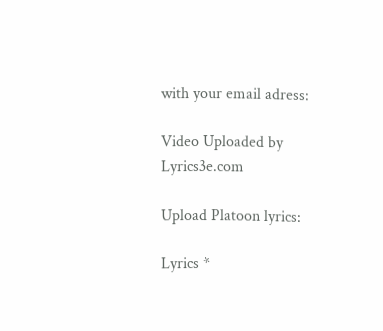with your email adress:

Video Uploaded by Lyrics3e.com

Upload Platoon lyrics:

Lyrics *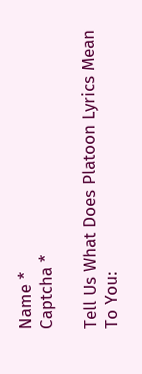Name *
Captcha *

Tell Us What Does Platoon Lyrics Mean To You: